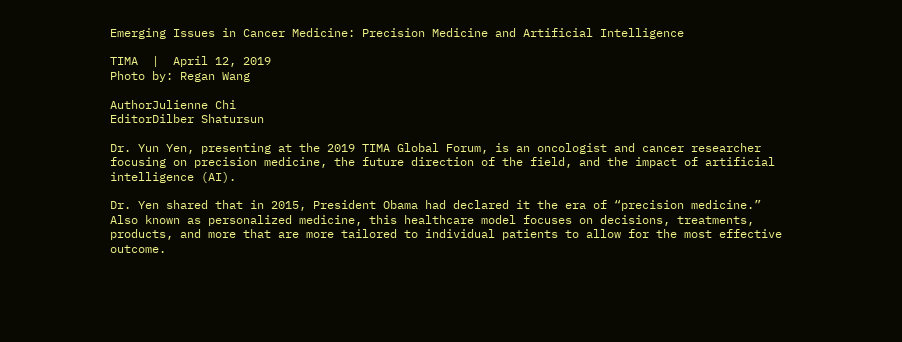Emerging Issues in Cancer Medicine: Precision Medicine and Artificial Intelligence

TIMA  |  April 12, 2019
Photo by: Regan Wang

AuthorJulienne Chi
EditorDilber Shatursun

Dr. Yun Yen, presenting at the 2019 TIMA Global Forum, is an oncologist and cancer researcher focusing on precision medicine, the future direction of the field, and the impact of artificial intelligence (AI).

Dr. Yen shared that in 2015, President Obama had declared it the era of “precision medicine.” Also known as personalized medicine, this healthcare model focuses on decisions, treatments, products, and more that are more tailored to individual patients to allow for the most effective outcome.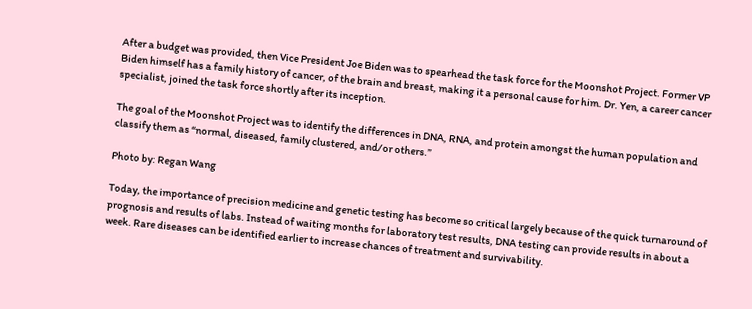After a budget was provided, then Vice President Joe Biden was to spearhead the task force for the Moonshot Project. Former VP Biden himself has a family history of cancer, of the brain and breast, making it a personal cause for him. Dr. Yen, a career cancer specialist, joined the task force shortly after its inception.

The goal of the Moonshot Project was to identify the differences in DNA, RNA, and protein amongst the human population and classify them as “normal, diseased, family clustered, and/or others.”

Photo by: Regan Wang

Today, the importance of precision medicine and genetic testing has become so critical largely because of the quick turnaround of prognosis and results of labs. Instead of waiting months for laboratory test results, DNA testing can provide results in about a week. Rare diseases can be identified earlier to increase chances of treatment and survivability.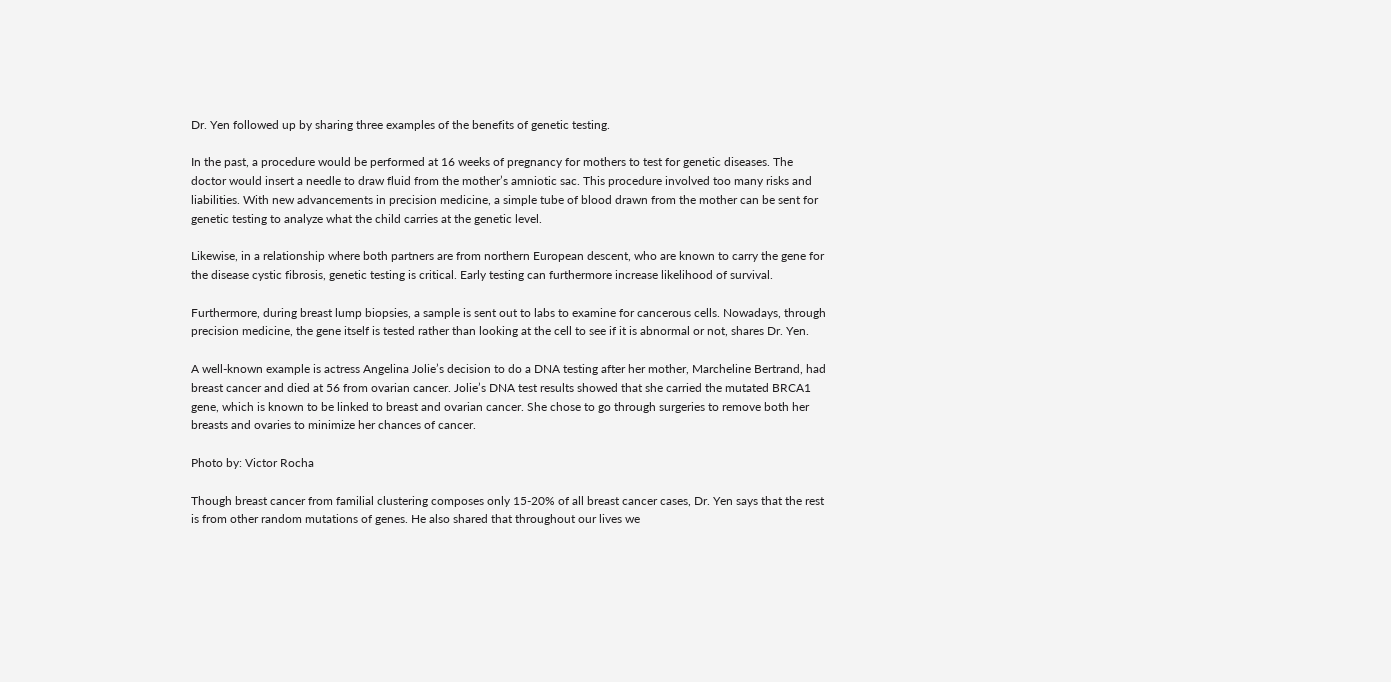Dr. Yen followed up by sharing three examples of the benefits of genetic testing.

In the past, a procedure would be performed at 16 weeks of pregnancy for mothers to test for genetic diseases. The doctor would insert a needle to draw fluid from the mother’s amniotic sac. This procedure involved too many risks and liabilities. With new advancements in precision medicine, a simple tube of blood drawn from the mother can be sent for genetic testing to analyze what the child carries at the genetic level.

Likewise, in a relationship where both partners are from northern European descent, who are known to carry the gene for the disease cystic fibrosis, genetic testing is critical. Early testing can furthermore increase likelihood of survival.

Furthermore, during breast lump biopsies, a sample is sent out to labs to examine for cancerous cells. Nowadays, through precision medicine, the gene itself is tested rather than looking at the cell to see if it is abnormal or not, shares Dr. Yen.

A well-known example is actress Angelina Jolie’s decision to do a DNA testing after her mother, Marcheline Bertrand, had breast cancer and died at 56 from ovarian cancer. Jolie’s DNA test results showed that she carried the mutated BRCA1 gene, which is known to be linked to breast and ovarian cancer. She chose to go through surgeries to remove both her breasts and ovaries to minimize her chances of cancer.

Photo by: Victor Rocha

Though breast cancer from familial clustering composes only 15-20% of all breast cancer cases, Dr. Yen says that the rest is from other random mutations of genes. He also shared that throughout our lives we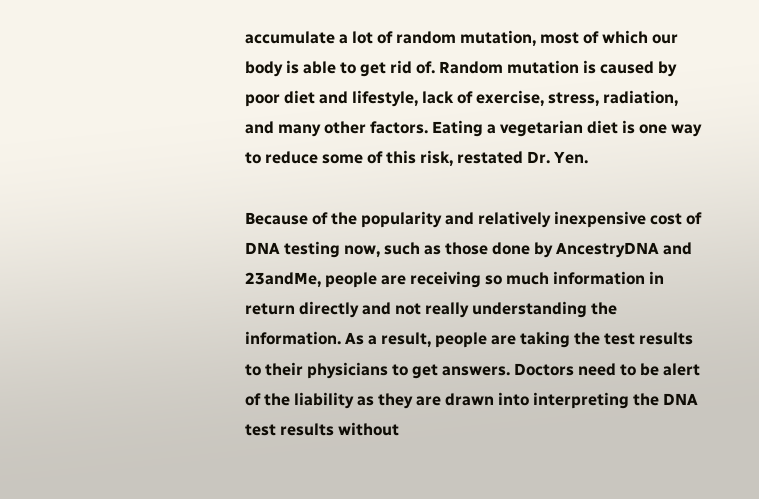accumulate a lot of random mutation, most of which our body is able to get rid of. Random mutation is caused by poor diet and lifestyle, lack of exercise, stress, radiation, and many other factors. Eating a vegetarian diet is one way to reduce some of this risk, restated Dr. Yen.

Because of the popularity and relatively inexpensive cost of DNA testing now, such as those done by AncestryDNA and 23andMe, people are receiving so much information in return directly and not really understanding the information. As a result, people are taking the test results to their physicians to get answers. Doctors need to be alert of the liability as they are drawn into interpreting the DNA test results without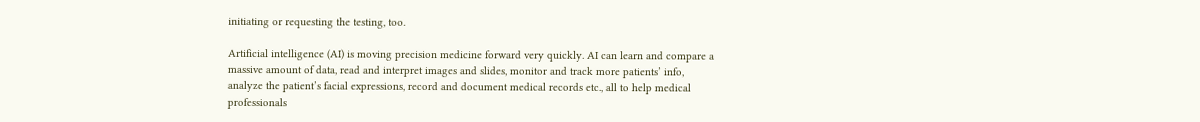initiating or requesting the testing, too.

Artificial intelligence (AI) is moving precision medicine forward very quickly. AI can learn and compare a massive amount of data, read and interpret images and slides, monitor and track more patients’ info, analyze the patient’s facial expressions, record and document medical records etc., all to help medical professionals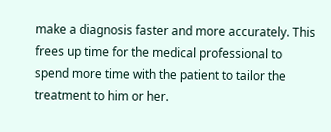make a diagnosis faster and more accurately. This frees up time for the medical professional to spend more time with the patient to tailor the treatment to him or her.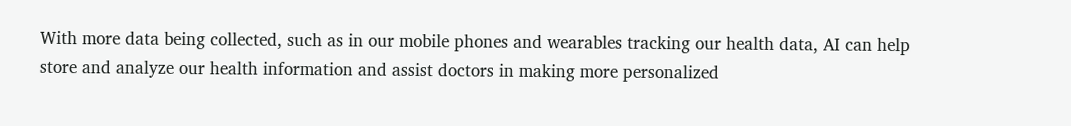With more data being collected, such as in our mobile phones and wearables tracking our health data, AI can help store and analyze our health information and assist doctors in making more personalized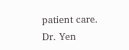patient care. Dr. Yen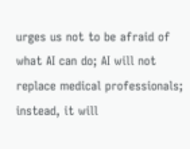urges us not to be afraid of what AI can do; AI will not replace medical professionals; instead, it will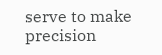serve to make precision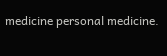medicine personal medicine.